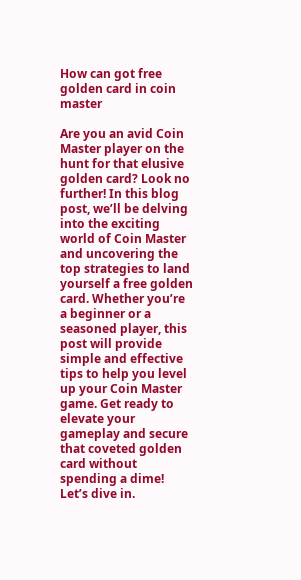How can got free golden card in coin master

Are you an avid Coin Master player on the hunt for that elusive golden card? Look no further! In this blog post, we’ll be delving into the exciting world of Coin Master and uncovering the top strategies to land yourself a free golden card. Whether you’re a beginner or a seasoned player, this post will provide simple and effective tips to help you level up your Coin Master game. Get ready to elevate your gameplay and secure that coveted golden card without spending a dime! Let’s dive in.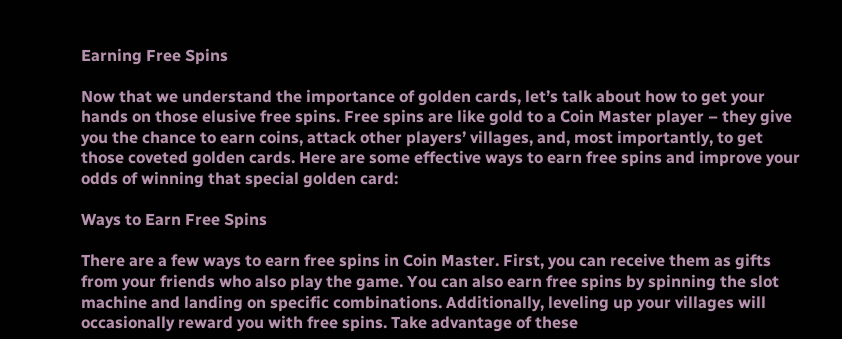Earning Free Spins

Now that we understand the importance of golden cards, let’s talk about how to get your hands on those elusive free spins. Free spins are like gold to a Coin Master player – they give you the chance to earn coins, attack other players’ villages, and, most importantly, to get those coveted golden cards. Here are some effective ways to earn free spins and improve your odds of winning that special golden card:

Ways to Earn Free Spins

There are a few ways to earn free spins in Coin Master. First, you can receive them as gifts from your friends who also play the game. You can also earn free spins by spinning the slot machine and landing on specific combinations. Additionally, leveling up your villages will occasionally reward you with free spins. Take advantage of these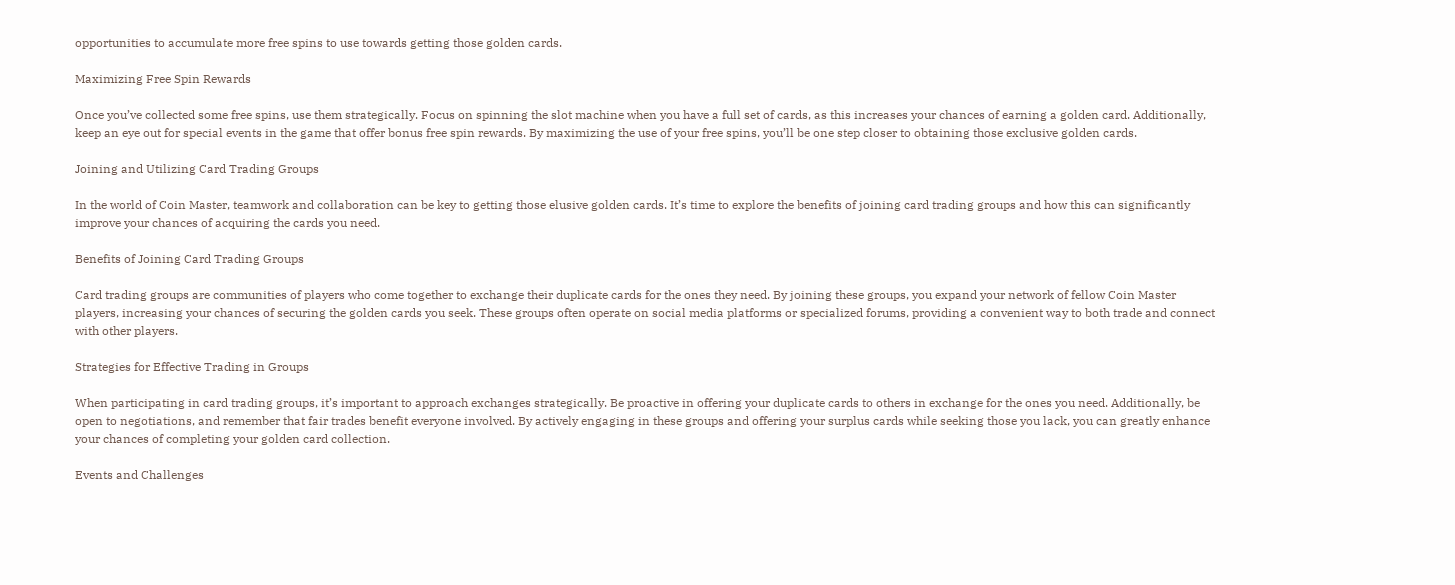opportunities to accumulate more free spins to use towards getting those golden cards.

Maximizing Free Spin Rewards

Once you’ve collected some free spins, use them strategically. Focus on spinning the slot machine when you have a full set of cards, as this increases your chances of earning a golden card. Additionally, keep an eye out for special events in the game that offer bonus free spin rewards. By maximizing the use of your free spins, you’ll be one step closer to obtaining those exclusive golden cards.

Joining and Utilizing Card Trading Groups

In the world of Coin Master, teamwork and collaboration can be key to getting those elusive golden cards. It’s time to explore the benefits of joining card trading groups and how this can significantly improve your chances of acquiring the cards you need.

Benefits of Joining Card Trading Groups

Card trading groups are communities of players who come together to exchange their duplicate cards for the ones they need. By joining these groups, you expand your network of fellow Coin Master players, increasing your chances of securing the golden cards you seek. These groups often operate on social media platforms or specialized forums, providing a convenient way to both trade and connect with other players.

Strategies for Effective Trading in Groups

When participating in card trading groups, it’s important to approach exchanges strategically. Be proactive in offering your duplicate cards to others in exchange for the ones you need. Additionally, be open to negotiations, and remember that fair trades benefit everyone involved. By actively engaging in these groups and offering your surplus cards while seeking those you lack, you can greatly enhance your chances of completing your golden card collection.

Events and Challenges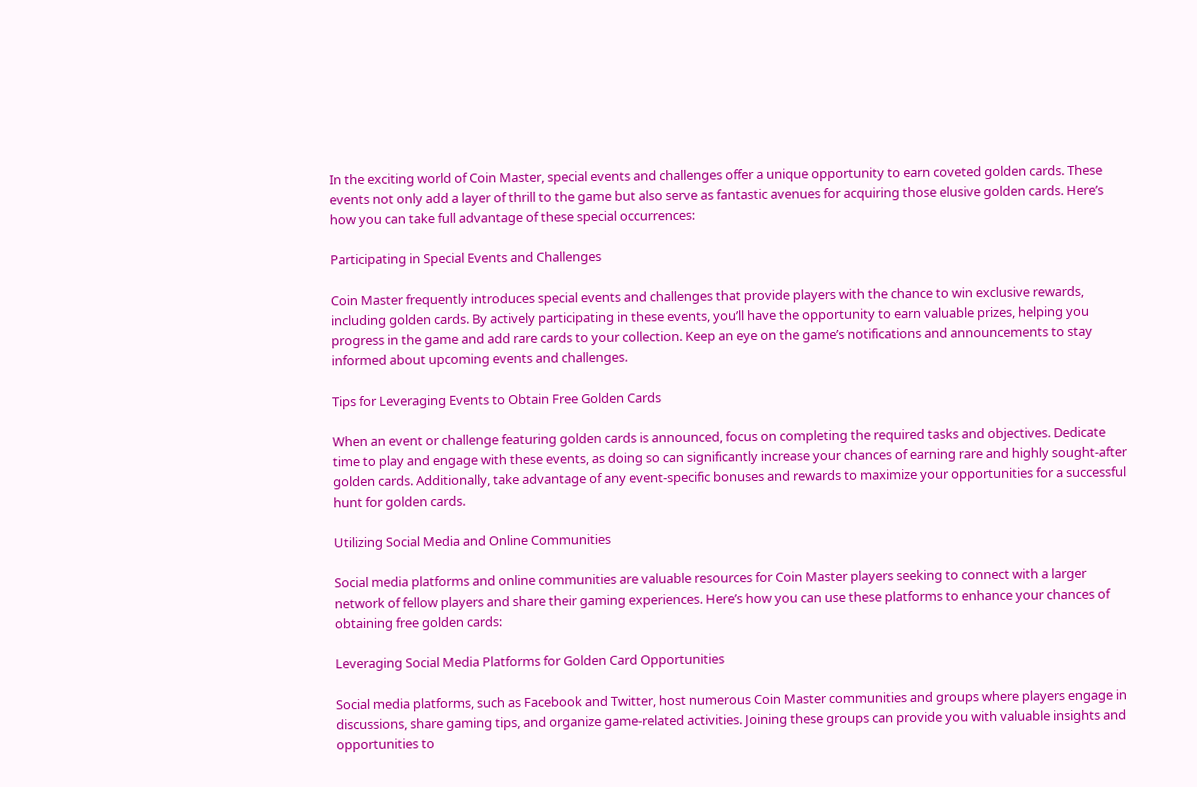In the exciting world of Coin Master, special events and challenges offer a unique opportunity to earn coveted golden cards. These events not only add a layer of thrill to the game but also serve as fantastic avenues for acquiring those elusive golden cards. Here’s how you can take full advantage of these special occurrences:

Participating in Special Events and Challenges

Coin Master frequently introduces special events and challenges that provide players with the chance to win exclusive rewards, including golden cards. By actively participating in these events, you’ll have the opportunity to earn valuable prizes, helping you progress in the game and add rare cards to your collection. Keep an eye on the game’s notifications and announcements to stay informed about upcoming events and challenges.

Tips for Leveraging Events to Obtain Free Golden Cards

When an event or challenge featuring golden cards is announced, focus on completing the required tasks and objectives. Dedicate time to play and engage with these events, as doing so can significantly increase your chances of earning rare and highly sought-after golden cards. Additionally, take advantage of any event-specific bonuses and rewards to maximize your opportunities for a successful hunt for golden cards.

Utilizing Social Media and Online Communities

Social media platforms and online communities are valuable resources for Coin Master players seeking to connect with a larger network of fellow players and share their gaming experiences. Here’s how you can use these platforms to enhance your chances of obtaining free golden cards:

Leveraging Social Media Platforms for Golden Card Opportunities

Social media platforms, such as Facebook and Twitter, host numerous Coin Master communities and groups where players engage in discussions, share gaming tips, and organize game-related activities. Joining these groups can provide you with valuable insights and opportunities to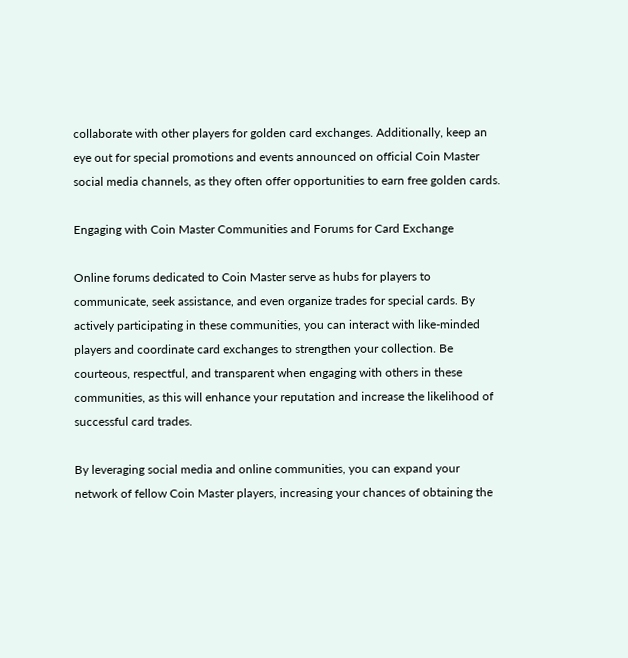collaborate with other players for golden card exchanges. Additionally, keep an eye out for special promotions and events announced on official Coin Master social media channels, as they often offer opportunities to earn free golden cards.

Engaging with Coin Master Communities and Forums for Card Exchange

Online forums dedicated to Coin Master serve as hubs for players to communicate, seek assistance, and even organize trades for special cards. By actively participating in these communities, you can interact with like-minded players and coordinate card exchanges to strengthen your collection. Be courteous, respectful, and transparent when engaging with others in these communities, as this will enhance your reputation and increase the likelihood of successful card trades.

By leveraging social media and online communities, you can expand your network of fellow Coin Master players, increasing your chances of obtaining the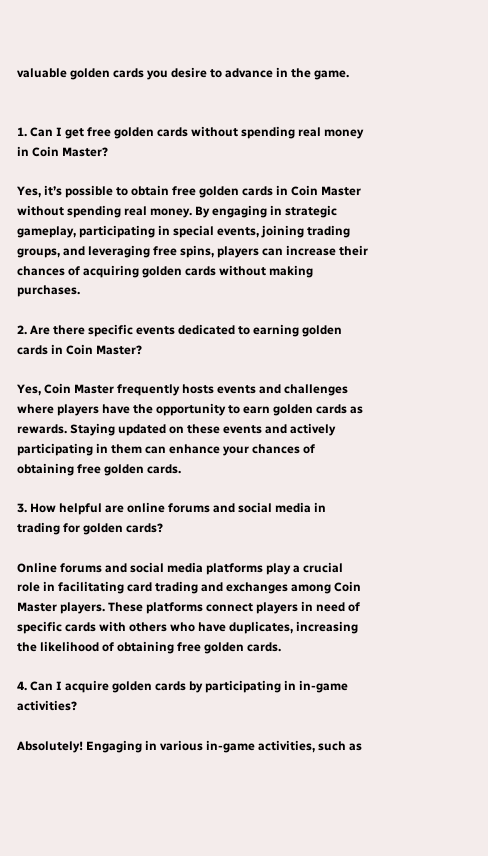valuable golden cards you desire to advance in the game.


1. Can I get free golden cards without spending real money in Coin Master?

Yes, it’s possible to obtain free golden cards in Coin Master without spending real money. By engaging in strategic gameplay, participating in special events, joining trading groups, and leveraging free spins, players can increase their chances of acquiring golden cards without making purchases.

2. Are there specific events dedicated to earning golden cards in Coin Master?

Yes, Coin Master frequently hosts events and challenges where players have the opportunity to earn golden cards as rewards. Staying updated on these events and actively participating in them can enhance your chances of obtaining free golden cards.

3. How helpful are online forums and social media in trading for golden cards?

Online forums and social media platforms play a crucial role in facilitating card trading and exchanges among Coin Master players. These platforms connect players in need of specific cards with others who have duplicates, increasing the likelihood of obtaining free golden cards.

4. Can I acquire golden cards by participating in in-game activities?

Absolutely! Engaging in various in-game activities, such as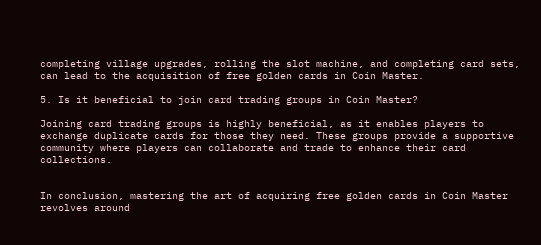completing village upgrades, rolling the slot machine, and completing card sets, can lead to the acquisition of free golden cards in Coin Master.

5. Is it beneficial to join card trading groups in Coin Master?

Joining card trading groups is highly beneficial, as it enables players to exchange duplicate cards for those they need. These groups provide a supportive community where players can collaborate and trade to enhance their card collections.


In conclusion, mastering the art of acquiring free golden cards in Coin Master revolves around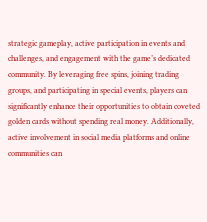strategic gameplay, active participation in events and challenges, and engagement with the game’s dedicated community. By leveraging free spins, joining trading groups, and participating in special events, players can significantly enhance their opportunities to obtain coveted golden cards without spending real money. Additionally, active involvement in social media platforms and online communities can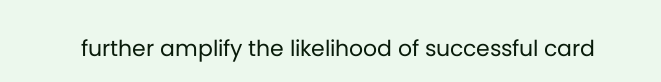further amplify the likelihood of successful card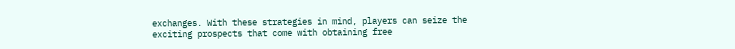exchanges. With these strategies in mind, players can seize the exciting prospects that come with obtaining free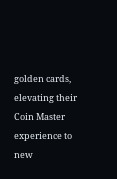golden cards, elevating their Coin Master experience to new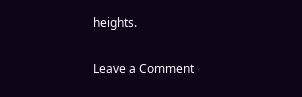heights.

Leave a Comment